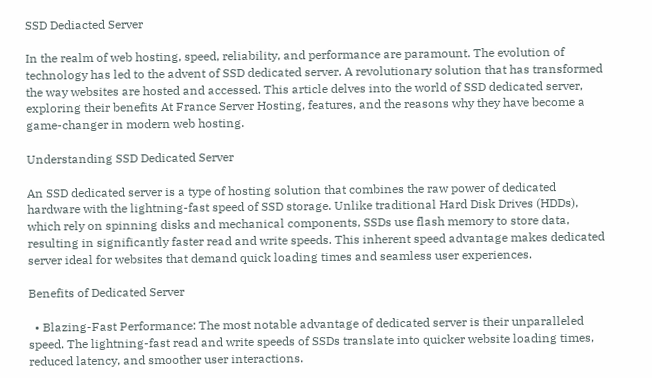SSD Dediacted Server

In the realm of web hosting, speed, reliability, and performance are paramount. The evolution of technology has led to the advent of SSD dedicated server. A revolutionary solution that has transformed the way websites are hosted and accessed. This article delves into the world of SSD dedicated server, exploring their benefits At France Server Hosting, features, and the reasons why they have become a game-changer in modern web hosting.

Understanding SSD Dedicated Server

An SSD dedicated server is a type of hosting solution that combines the raw power of dedicated hardware with the lightning-fast speed of SSD storage. Unlike traditional Hard Disk Drives (HDDs), which rely on spinning disks and mechanical components, SSDs use flash memory to store data, resulting in significantly faster read and write speeds. This inherent speed advantage makes dedicated server ideal for websites that demand quick loading times and seamless user experiences.

Benefits of Dedicated Server

  • Blazing-Fast Performance: The most notable advantage of dedicated server is their unparalleled speed. The lightning-fast read and write speeds of SSDs translate into quicker website loading times, reduced latency, and smoother user interactions.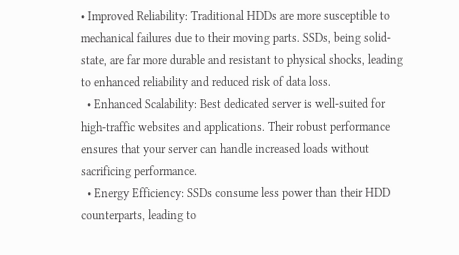• Improved Reliability: Traditional HDDs are more susceptible to mechanical failures due to their moving parts. SSDs, being solid-state, are far more durable and resistant to physical shocks, leading to enhanced reliability and reduced risk of data loss.
  • Enhanced Scalability: Best dedicated server is well-suited for high-traffic websites and applications. Their robust performance ensures that your server can handle increased loads without sacrificing performance.
  • Energy Efficiency: SSDs consume less power than their HDD counterparts, leading to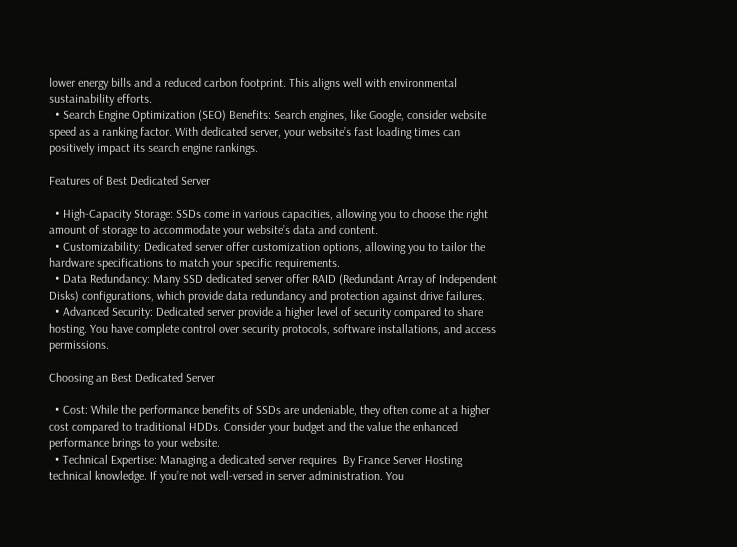lower energy bills and a reduced carbon footprint. This aligns well with environmental sustainability efforts.
  • Search Engine Optimization (SEO) Benefits: Search engines, like Google, consider website speed as a ranking factor. With dedicated server, your website’s fast loading times can positively impact its search engine rankings.

Features of Best Dedicated Server

  • High-Capacity Storage: SSDs come in various capacities, allowing you to choose the right amount of storage to accommodate your website’s data and content.
  • Customizability: Dedicated server offer customization options, allowing you to tailor the hardware specifications to match your specific requirements.
  • Data Redundancy: Many SSD dedicated server offer RAID (Redundant Array of Independent Disks) configurations, which provide data redundancy and protection against drive failures.
  • Advanced Security: Dedicated server provide a higher level of security compared to share hosting. You have complete control over security protocols, software installations, and access permissions.

Choosing an Best Dedicated Server

  • Cost: While the performance benefits of SSDs are undeniable, they often come at a higher cost compared to traditional HDDs. Consider your budget and the value the enhanced performance brings to your website.
  • Technical Expertise: Managing a dedicated server requires  By France Server Hosting technical knowledge. If you’re not well-versed in server administration. You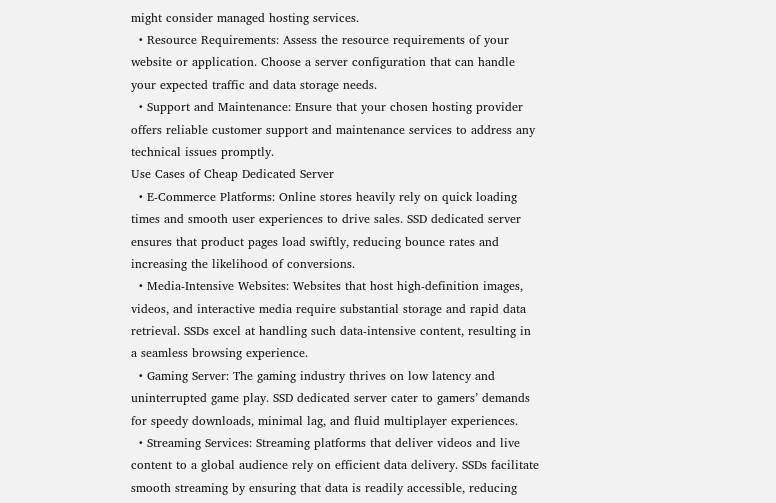might consider managed hosting services.
  • Resource Requirements: Assess the resource requirements of your website or application. Choose a server configuration that can handle your expected traffic and data storage needs.
  • Support and Maintenance: Ensure that your chosen hosting provider offers reliable customer support and maintenance services to address any technical issues promptly.
Use Cases of Cheap Dedicated Server
  • E-Commerce Platforms: Online stores heavily rely on quick loading times and smooth user experiences to drive sales. SSD dedicated server ensures that product pages load swiftly, reducing bounce rates and increasing the likelihood of conversions.
  • Media-Intensive Websites: Websites that host high-definition images, videos, and interactive media require substantial storage and rapid data retrieval. SSDs excel at handling such data-intensive content, resulting in a seamless browsing experience.
  • Gaming Server: The gaming industry thrives on low latency and uninterrupted game play. SSD dedicated server cater to gamers’ demands for speedy downloads, minimal lag, and fluid multiplayer experiences.
  • Streaming Services: Streaming platforms that deliver videos and live content to a global audience rely on efficient data delivery. SSDs facilitate smooth streaming by ensuring that data is readily accessible, reducing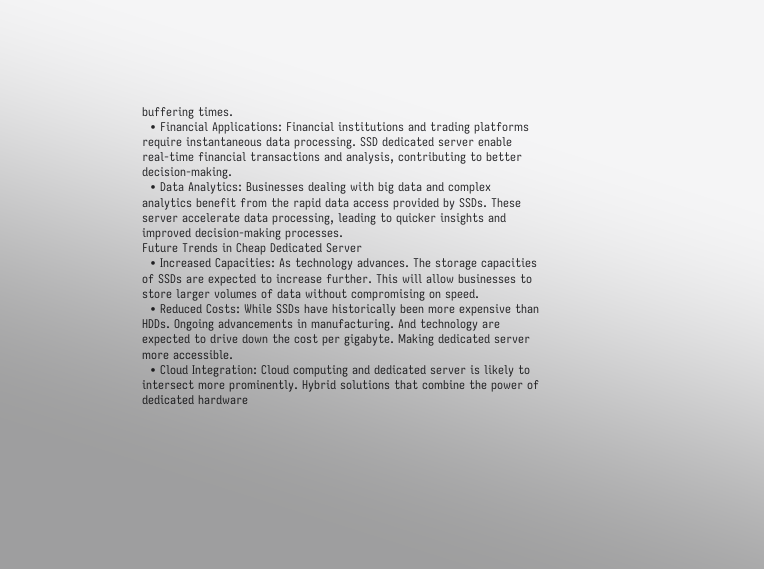buffering times.
  • Financial Applications: Financial institutions and trading platforms require instantaneous data processing. SSD dedicated server enable real-time financial transactions and analysis, contributing to better decision-making.
  • Data Analytics: Businesses dealing with big data and complex analytics benefit from the rapid data access provided by SSDs. These server accelerate data processing, leading to quicker insights and improved decision-making processes.
Future Trends in Cheap Dedicated Server
  • Increased Capacities: As technology advances. The storage capacities of SSDs are expected to increase further. This will allow businesses to store larger volumes of data without compromising on speed.
  • Reduced Costs: While SSDs have historically been more expensive than HDDs. Ongoing advancements in manufacturing. And technology are expected to drive down the cost per gigabyte. Making dedicated server more accessible.
  • Cloud Integration: Cloud computing and dedicated server is likely to intersect more prominently. Hybrid solutions that combine the power of dedicated hardware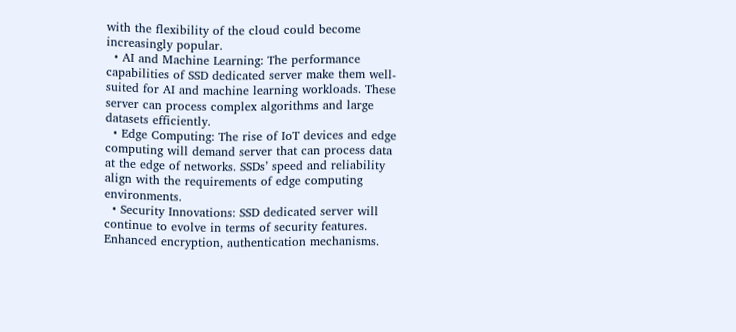with the flexibility of the cloud could become increasingly popular.
  • AI and Machine Learning: The performance capabilities of SSD dedicated server make them well-suited for AI and machine learning workloads. These server can process complex algorithms and large datasets efficiently.
  • Edge Computing: The rise of IoT devices and edge computing will demand server that can process data at the edge of networks. SSDs’ speed and reliability align with the requirements of edge computing environments.
  • Security Innovations: SSD dedicated server will continue to evolve in terms of security features. Enhanced encryption, authentication mechanisms.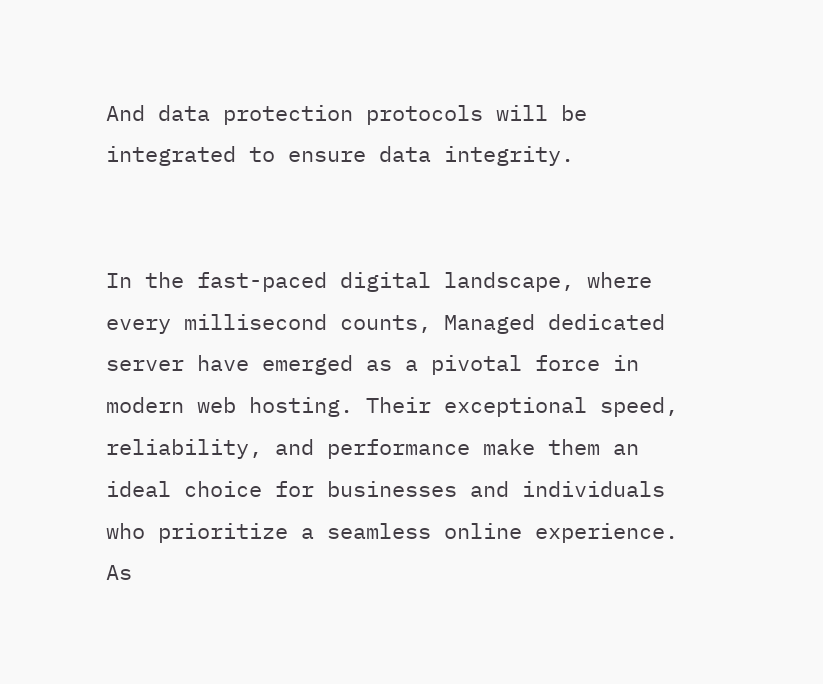And data protection protocols will be integrated to ensure data integrity.


In the fast-paced digital landscape, where every millisecond counts, Managed dedicated server have emerged as a pivotal force in modern web hosting. Their exceptional speed, reliability, and performance make them an ideal choice for businesses and individuals who prioritize a seamless online experience. As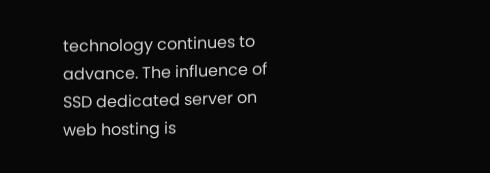technology continues to advance. The influence of SSD dedicated server on web hosting is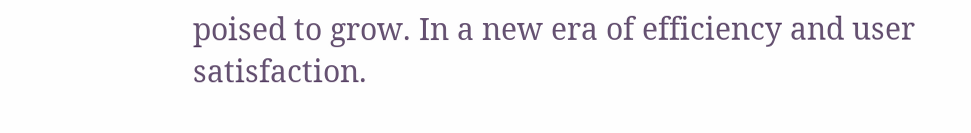poised to grow. In a new era of efficiency and user satisfaction.